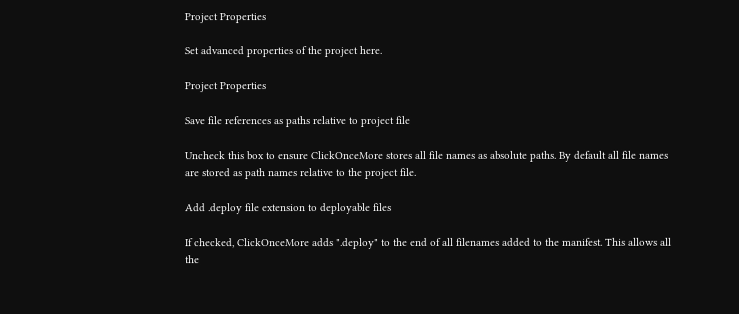Project Properties

Set advanced properties of the project here.

Project Properties

Save file references as paths relative to project file

Uncheck this box to ensure ClickOnceMore stores all file names as absolute paths. By default all file names are stored as path names relative to the project file.

Add .deploy file extension to deployable files

If checked, ClickOnceMore adds ".deploy" to the end of all filenames added to the manifest. This allows all the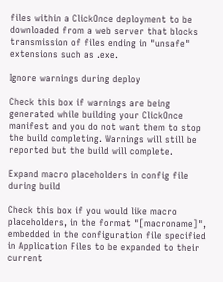files within a ClickOnce deployment to be downloaded from a web server that blocks transmission of files ending in "unsafe" extensions such as .exe.

Ignore warnings during deploy

Check this box if warnings are being generated while building your ClickOnce manifest and you do not want them to stop the build completing. Warnings will still be reported but the build will complete.

Expand macro placeholders in config file during build

Check this box if you would like macro placeholders, in the format "[macroname]", embedded in the configuration file specified in Application Files to be expanded to their current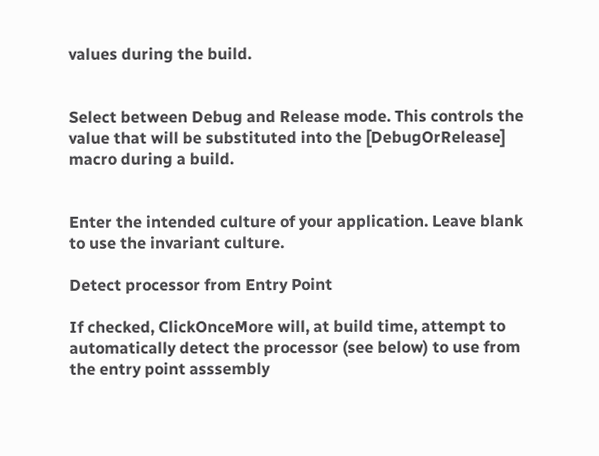values during the build.


Select between Debug and Release mode. This controls the value that will be substituted into the [DebugOrRelease] macro during a build.


Enter the intended culture of your application. Leave blank to use the invariant culture.

Detect processor from Entry Point

If checked, ClickOnceMore will, at build time, attempt to automatically detect the processor (see below) to use from the entry point asssembly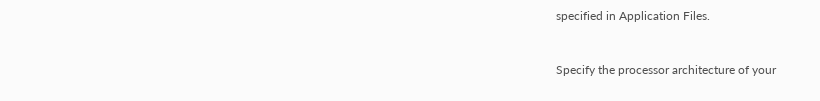specified in Application Files.


Specify the processor architecture of your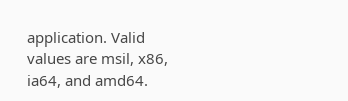application. Valid values are msil, x86, ia64, and amd64.